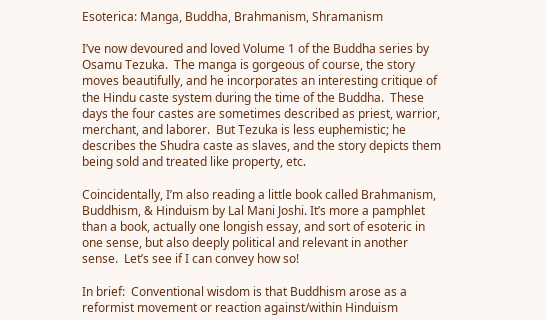Esoterica: Manga, Buddha, Brahmanism, Shramanism

I’ve now devoured and loved Volume 1 of the Buddha series by Osamu Tezuka.  The manga is gorgeous of course, the story moves beautifully, and he incorporates an interesting critique of the Hindu caste system during the time of the Buddha.  These days the four castes are sometimes described as priest, warrior, merchant, and laborer.  But Tezuka is less euphemistic; he describes the Shudra caste as slaves, and the story depicts them being sold and treated like property, etc.

Coincidentally, I’m also reading a little book called Brahmanism, Buddhism, & Hinduism by Lal Mani Joshi. It’s more a pamphlet than a book, actually one longish essay, and sort of esoteric in one sense, but also deeply political and relevant in another sense.  Let’s see if I can convey how so!

In brief:  Conventional wisdom is that Buddhism arose as a reformist movement or reaction against/within Hinduism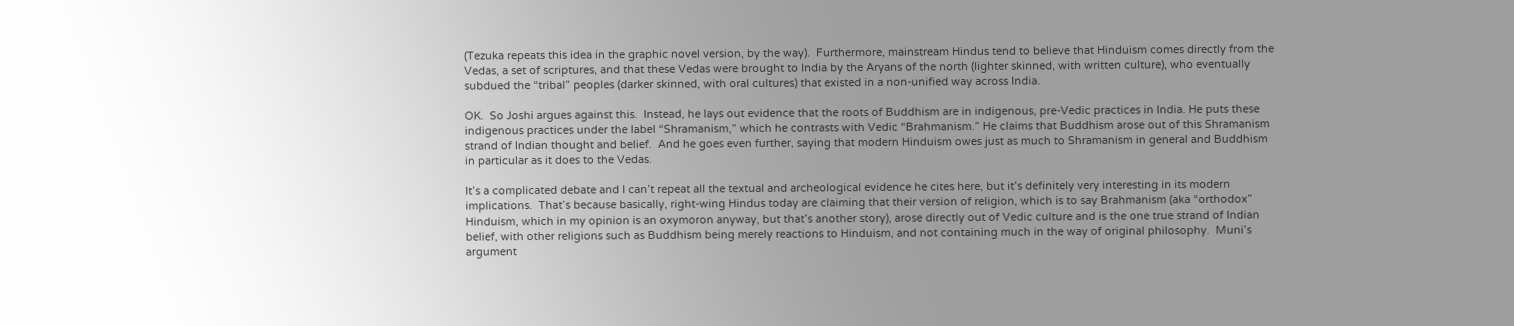(Tezuka repeats this idea in the graphic novel version, by the way).  Furthermore, mainstream Hindus tend to believe that Hinduism comes directly from the Vedas, a set of scriptures, and that these Vedas were brought to India by the Aryans of the north (lighter skinned, with written culture), who eventually subdued the “tribal” peoples (darker skinned, with oral cultures) that existed in a non-unified way across India.

OK.  So Joshi argues against this.  Instead, he lays out evidence that the roots of Buddhism are in indigenous, pre-Vedic practices in India. He puts these indigenous practices under the label “Shramanism,” which he contrasts with Vedic “Brahmanism.” He claims that Buddhism arose out of this Shramanism strand of Indian thought and belief.  And he goes even further, saying that modern Hinduism owes just as much to Shramanism in general and Buddhism in particular as it does to the Vedas.

It’s a complicated debate and I can’t repeat all the textual and archeological evidence he cites here, but it’s definitely very interesting in its modern implications.  That’s because basically, right-wing Hindus today are claiming that their version of religion, which is to say Brahmanism (aka “orthodox” Hinduism, which in my opinion is an oxymoron anyway, but that’s another story), arose directly out of Vedic culture and is the one true strand of Indian belief, with other religions such as Buddhism being merely reactions to Hinduism, and not containing much in the way of original philosophy.  Muni’s argument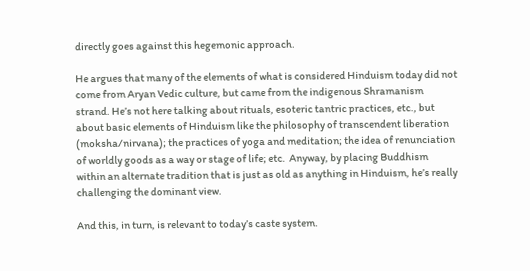directly goes against this hegemonic approach.

He argues that many of the elements of what is considered Hinduism today did not come from Aryan Vedic culture, but came from the indigenous Shramanism strand. He’s not here talking about rituals, esoteric tantric practices, etc., but about basic elements of Hinduism like the philosophy of transcendent liberation (moksha/nirvana); the practices of yoga and meditation; the idea of renunciation of worldly goods as a way or stage of life; etc.  Anyway, by placing Buddhism within an alternate tradition that is just as old as anything in Hinduism, he’s really challenging the dominant view.

And this, in turn, is relevant to today’s caste system.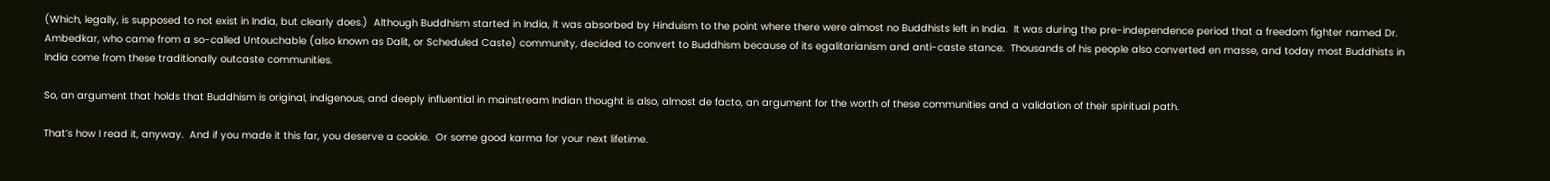(Which, legally, is supposed to not exist in India, but clearly does.)  Although Buddhism started in India, it was absorbed by Hinduism to the point where there were almost no Buddhists left in India.  It was during the pre-independence period that a freedom fighter named Dr. Ambedkar, who came from a so-called Untouchable (also known as Dalit, or Scheduled Caste) community, decided to convert to Buddhism because of its egalitarianism and anti-caste stance.  Thousands of his people also converted en masse, and today most Buddhists in India come from these traditionally outcaste communities.

So, an argument that holds that Buddhism is original, indigenous, and deeply influential in mainstream Indian thought is also, almost de facto, an argument for the worth of these communities and a validation of their spiritual path.

That’s how I read it, anyway.  And if you made it this far, you deserve a cookie.  Or some good karma for your next lifetime.